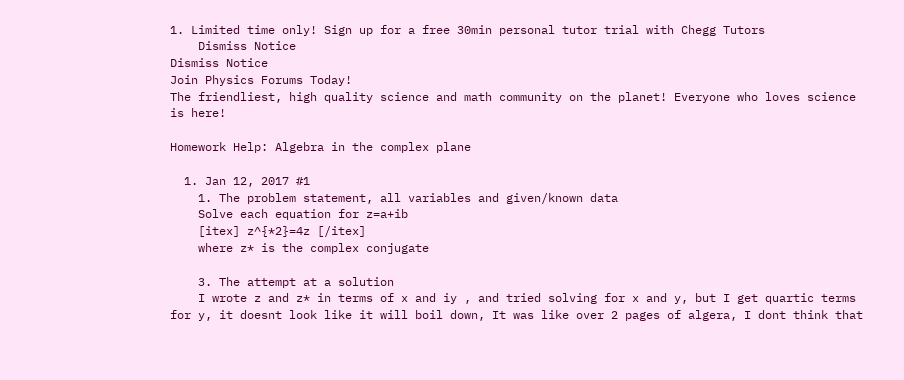1. Limited time only! Sign up for a free 30min personal tutor trial with Chegg Tutors
    Dismiss Notice
Dismiss Notice
Join Physics Forums Today!
The friendliest, high quality science and math community on the planet! Everyone who loves science is here!

Homework Help: Algebra in the complex plane

  1. Jan 12, 2017 #1
    1. The problem statement, all variables and given/known data
    Solve each equation for z=a+ib
    [itex] z^{*2}=4z [/itex]
    where z* is the complex conjugate

    3. The attempt at a solution
    I wrote z and z* in terms of x and iy , and tried solving for x and y, but I get quartic terms for y, it doesnt look like it will boil down, It was like over 2 pages of algera, I dont think that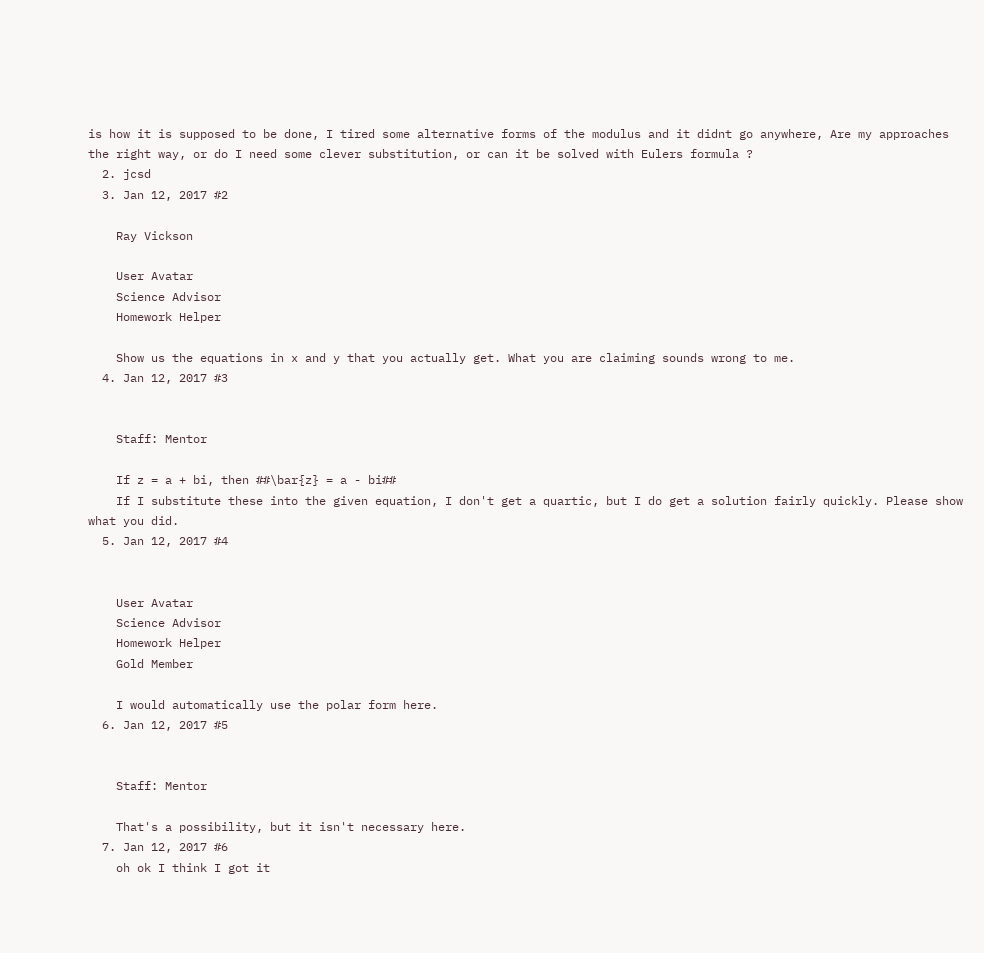is how it is supposed to be done, I tired some alternative forms of the modulus and it didnt go anywhere, Are my approaches the right way, or do I need some clever substitution, or can it be solved with Eulers formula ?
  2. jcsd
  3. Jan 12, 2017 #2

    Ray Vickson

    User Avatar
    Science Advisor
    Homework Helper

    Show us the equations in x and y that you actually get. What you are claiming sounds wrong to me.
  4. Jan 12, 2017 #3


    Staff: Mentor

    If z = a + bi, then ##\bar{z} = a - bi##
    If I substitute these into the given equation, I don't get a quartic, but I do get a solution fairly quickly. Please show what you did.
  5. Jan 12, 2017 #4


    User Avatar
    Science Advisor
    Homework Helper
    Gold Member

    I would automatically use the polar form here.
  6. Jan 12, 2017 #5


    Staff: Mentor

    That's a possibility, but it isn't necessary here.
  7. Jan 12, 2017 #6
    oh ok I think I got it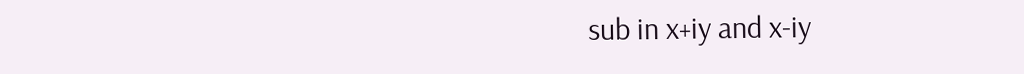sub in x+iy and x-iy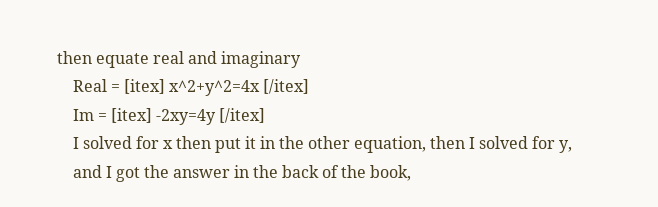then equate real and imaginary
    Real = [itex] x^2+y^2=4x [/itex]
    Im = [itex] -2xy=4y [/itex]
    I solved for x then put it in the other equation, then I solved for y,
    and I got the answer in the back of the book,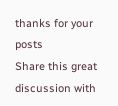thanks for your posts
Share this great discussion with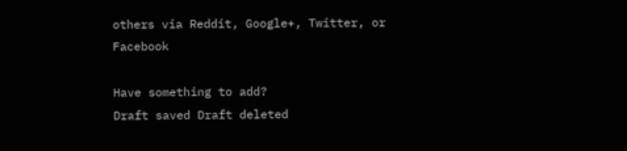others via Reddit, Google+, Twitter, or Facebook

Have something to add?
Draft saved Draft deleted